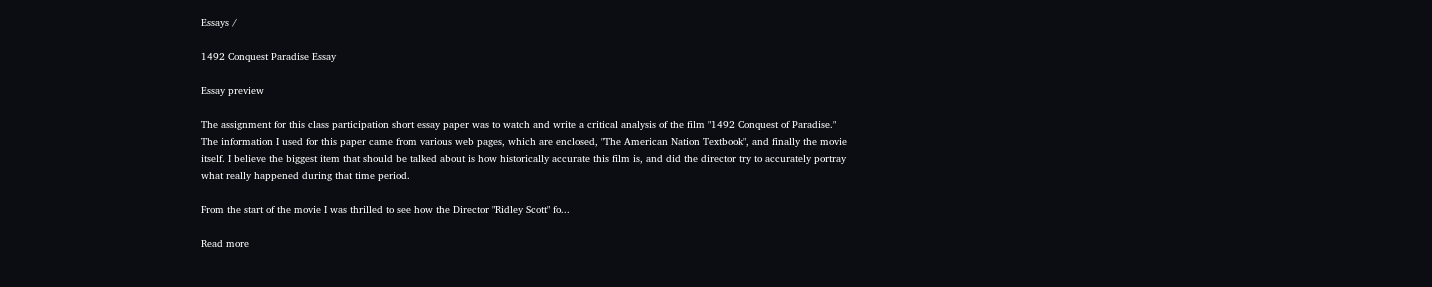Essays /

1492 Conquest Paradise Essay

Essay preview

The assignment for this class participation short essay paper was to watch and write a critical analysis of the film "1492 Conquest of Paradise." The information I used for this paper came from various web pages, which are enclosed, "The American Nation Textbook", and finally the movie itself. I believe the biggest item that should be talked about is how historically accurate this film is, and did the director try to accurately portray what really happened during that time period.

From the start of the movie I was thrilled to see how the Director "Ridley Scott" fo...

Read more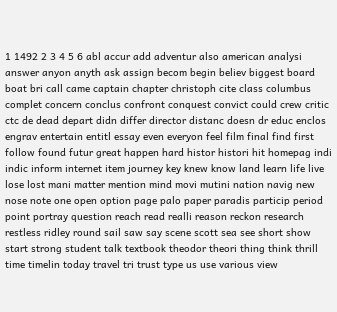1 1492 2 3 4 5 6 abl accur add adventur also american analysi answer anyon anyth ask assign becom begin believ biggest board boat bri call came captain chapter christoph cite class columbus complet concern conclus confront conquest convict could crew critic ctc de dead depart didn differ director distanc doesn dr educ enclos engrav entertain entitl essay even everyon feel film final find first follow found futur great happen hard histor histori hit homepag indi indic inform internet item journey key knew know land learn life live lose lost mani matter mention mind movi mutini nation navig new nose note one open option page palo paper paradis particip period point portray question reach read realli reason reckon research restless ridley round sail saw say scene scott sea see short show start strong student talk textbook theodor theori thing think thrill time timelin today travel tri trust type us use various view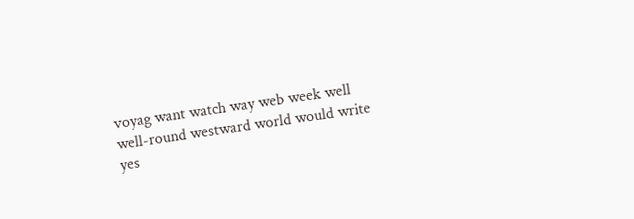voyag want watch way web week well well-round westward world would write yes